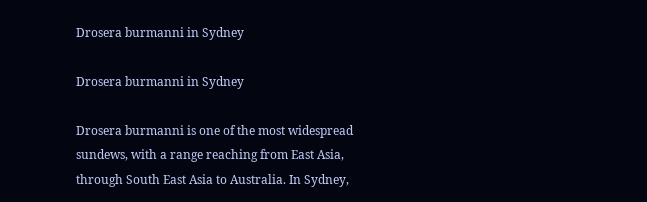Drosera burmanni in Sydney

Drosera burmanni in Sydney

Drosera burmanni is one of the most widespread sundews, with a range reaching from East Asia, through South East Asia to Australia. In Sydney,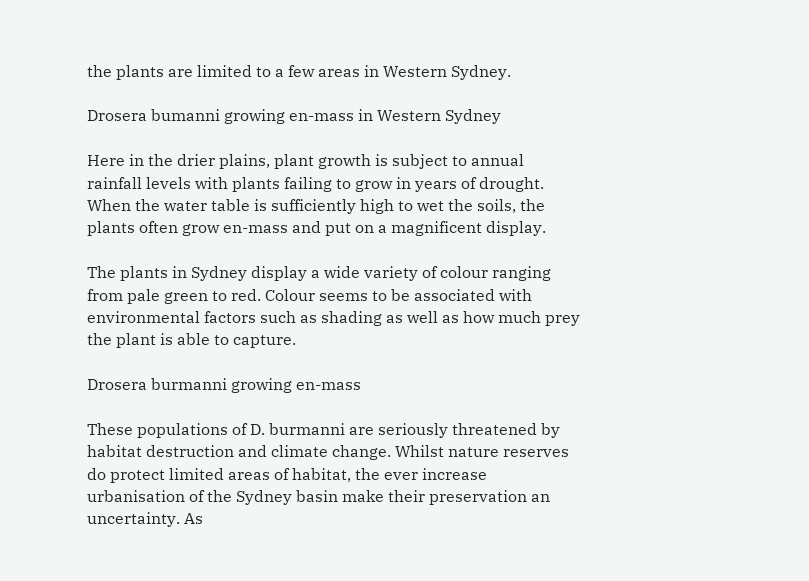the plants are limited to a few areas in Western Sydney.

Drosera bumanni growing en-mass in Western Sydney

Here in the drier plains, plant growth is subject to annual rainfall levels with plants failing to grow in years of drought. When the water table is sufficiently high to wet the soils, the plants often grow en-mass and put on a magnificent display.

The plants in Sydney display a wide variety of colour ranging from pale green to red. Colour seems to be associated with environmental factors such as shading as well as how much prey the plant is able to capture.

Drosera burmanni growing en-mass

These populations of D. burmanni are seriously threatened by habitat destruction and climate change. Whilst nature reserves do protect limited areas of habitat, the ever increase urbanisation of the Sydney basin make their preservation an uncertainty. As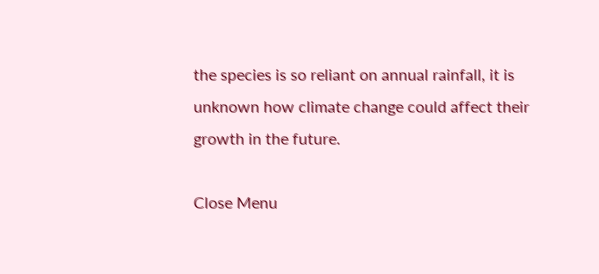the species is so reliant on annual rainfall, it is unknown how climate change could affect their growth in the future.

Close Menu